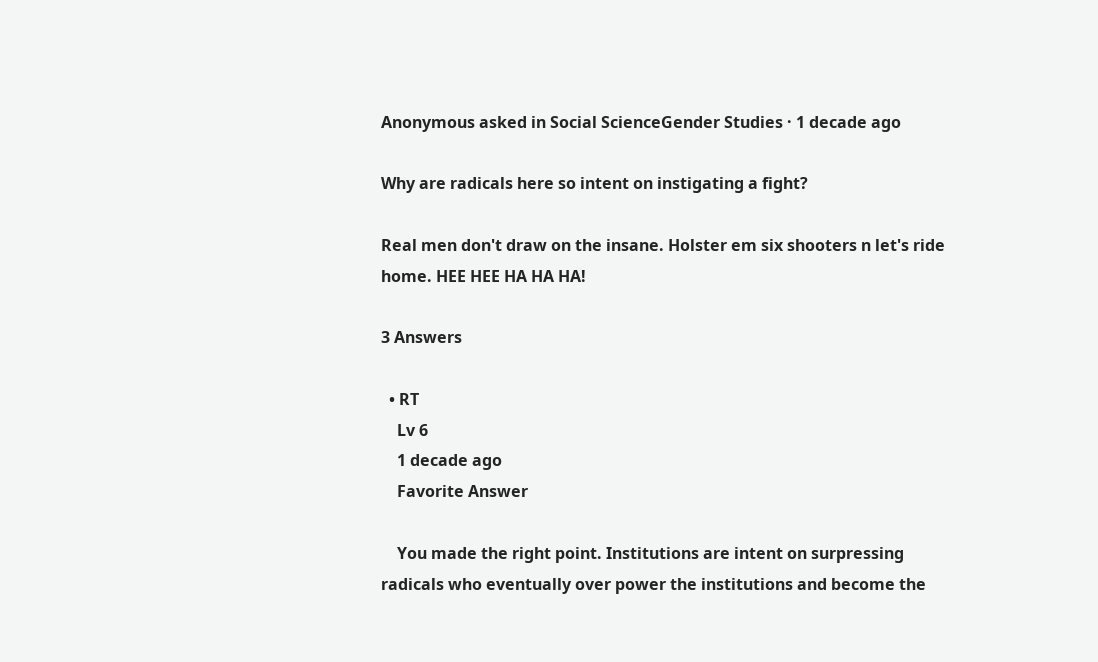Anonymous asked in Social ScienceGender Studies · 1 decade ago

Why are radicals here so intent on instigating a fight?

Real men don't draw on the insane. Holster em six shooters n let's ride home. HEE HEE HA HA HA!

3 Answers

  • RT
    Lv 6
    1 decade ago
    Favorite Answer

    You made the right point. Institutions are intent on surpressing radicals who eventually over power the institutions and become the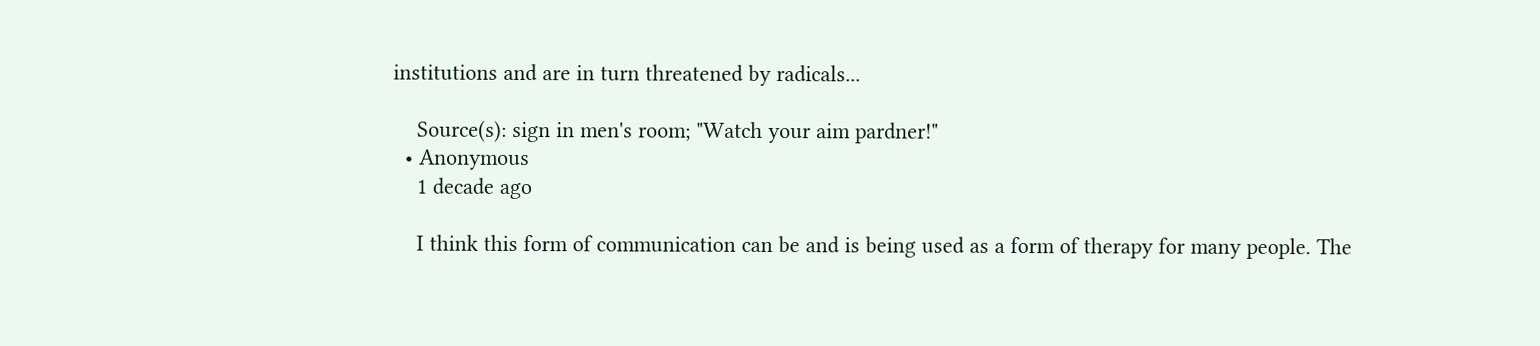institutions and are in turn threatened by radicals...

    Source(s): sign in men's room; "Watch your aim pardner!"
  • Anonymous
    1 decade ago

    I think this form of communication can be and is being used as a form of therapy for many people. The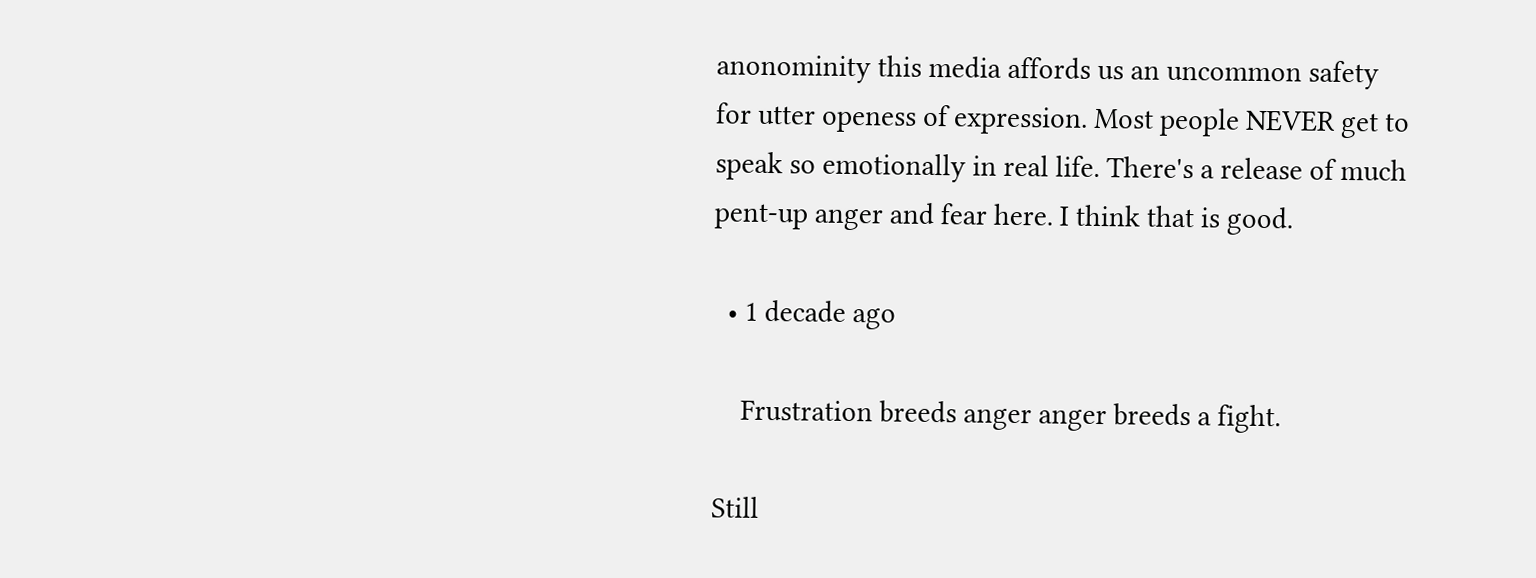anonominity this media affords us an uncommon safety for utter openess of expression. Most people NEVER get to speak so emotionally in real life. There's a release of much pent-up anger and fear here. I think that is good.

  • 1 decade ago

    Frustration breeds anger anger breeds a fight.

Still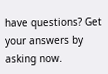have questions? Get your answers by asking now.